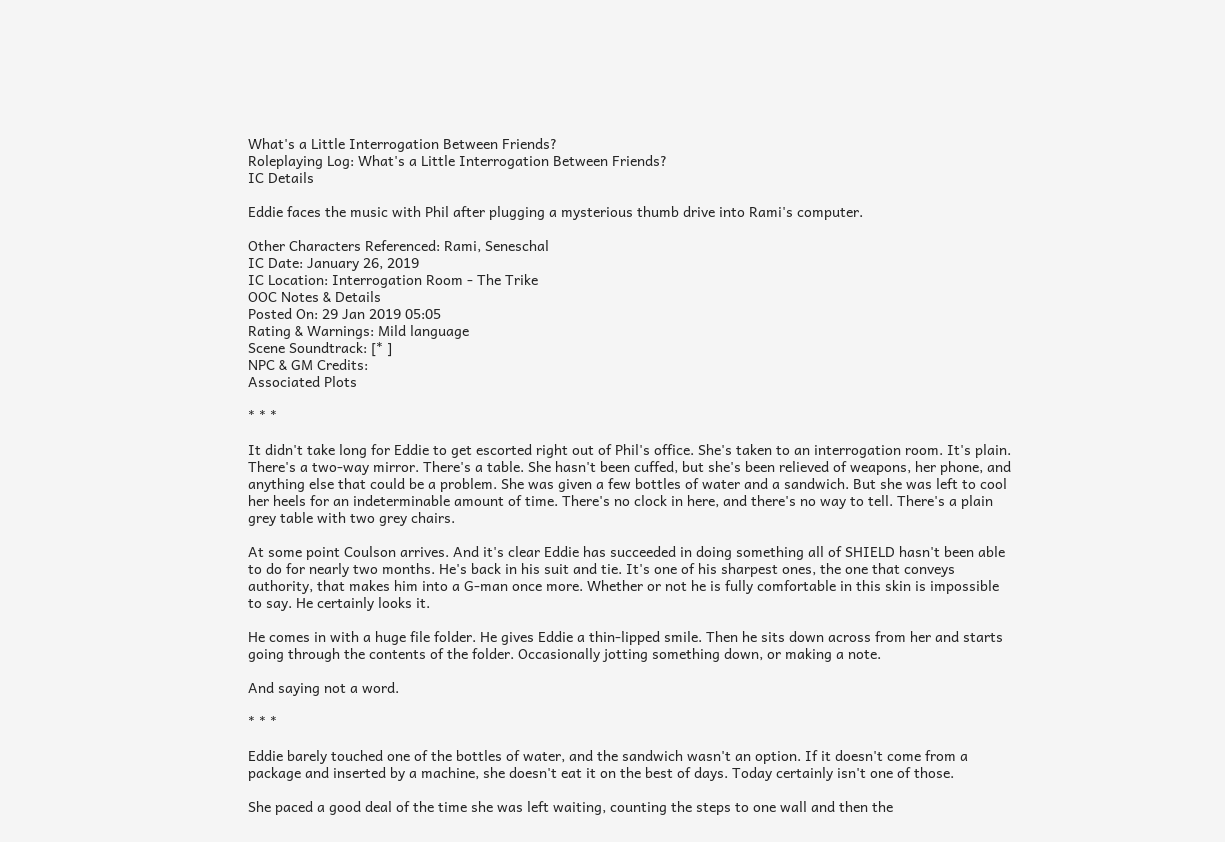What's a Little Interrogation Between Friends?
Roleplaying Log: What's a Little Interrogation Between Friends?
IC Details

Eddie faces the music with Phil after plugging a mysterious thumb drive into Rami's computer.

Other Characters Referenced: Rami, Seneschal
IC Date: January 26, 2019
IC Location: Interrogation Room - The Trike
OOC Notes & Details
Posted On: 29 Jan 2019 05:05
Rating & Warnings: Mild language
Scene Soundtrack: [* ]
NPC & GM Credits:
Associated Plots

* * *

It didn't take long for Eddie to get escorted right out of Phil's office. She's taken to an interrogation room. It's plain. There's a two-way mirror. There's a table. She hasn't been cuffed, but she's been relieved of weapons, her phone, and anything else that could be a problem. She was given a few bottles of water and a sandwich. But she was left to cool her heels for an indeterminable amount of time. There's no clock in here, and there's no way to tell. There's a plain grey table with two grey chairs.

At some point Coulson arrives. And it's clear Eddie has succeeded in doing something all of SHIELD hasn't been able to do for nearly two months. He's back in his suit and tie. It's one of his sharpest ones, the one that conveys authority, that makes him into a G-man once more. Whether or not he is fully comfortable in this skin is impossible to say. He certainly looks it.

He comes in with a huge file folder. He gives Eddie a thin-lipped smile. Then he sits down across from her and starts going through the contents of the folder. Occasionally jotting something down, or making a note.

And saying not a word.

* * *

Eddie barely touched one of the bottles of water, and the sandwich wasn't an option. If it doesn't come from a package and inserted by a machine, she doesn't eat it on the best of days. Today certainly isn't one of those.

She paced a good deal of the time she was left waiting, counting the steps to one wall and then the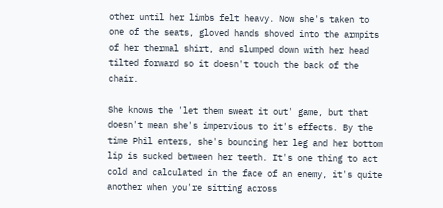other until her limbs felt heavy. Now she's taken to one of the seats, gloved hands shoved into the armpits of her thermal shirt, and slumped down with her head tilted forward so it doesn't touch the back of the chair.

She knows the 'let them sweat it out' game, but that doesn't mean she's impervious to it's effects. By the time Phil enters, she's bouncing her leg and her bottom lip is sucked between her teeth. It's one thing to act cold and calculated in the face of an enemy, it's quite another when you're sitting across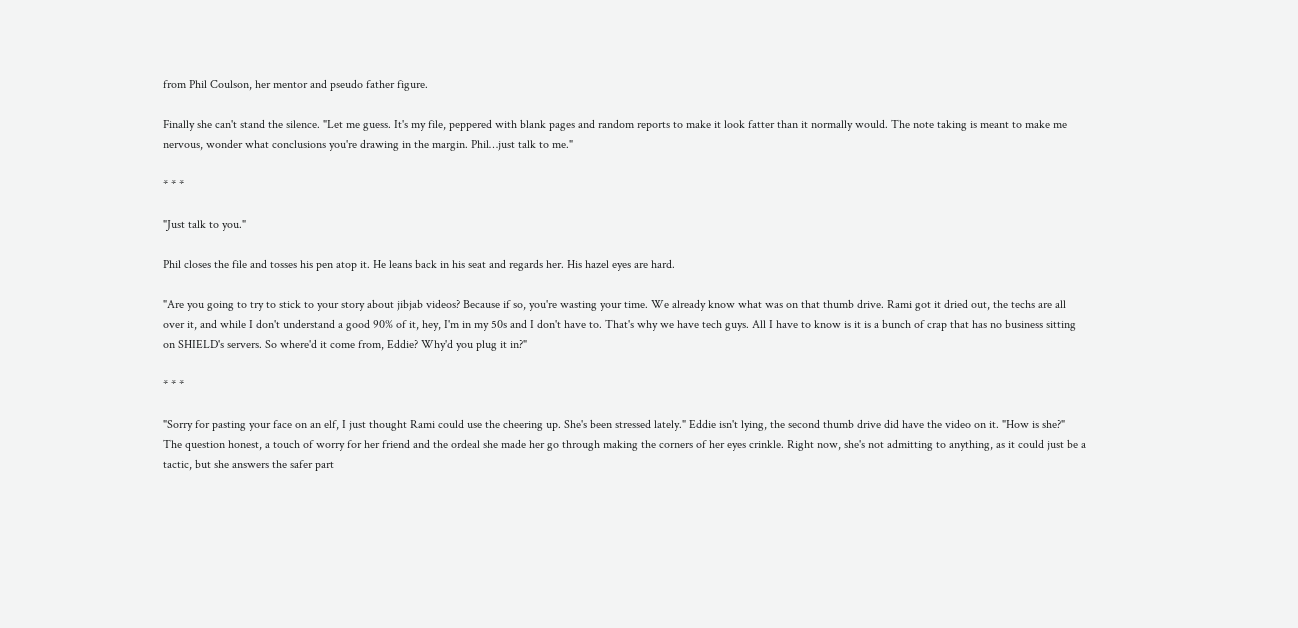from Phil Coulson, her mentor and pseudo father figure.

Finally she can't stand the silence. "Let me guess. It's my file, peppered with blank pages and random reports to make it look fatter than it normally would. The note taking is meant to make me nervous, wonder what conclusions you're drawing in the margin. Phil…just talk to me."

* * *

"Just talk to you."

Phil closes the file and tosses his pen atop it. He leans back in his seat and regards her. His hazel eyes are hard.

"Are you going to try to stick to your story about jibjab videos? Because if so, you're wasting your time. We already know what was on that thumb drive. Rami got it dried out, the techs are all over it, and while I don't understand a good 90% of it, hey, I'm in my 50s and I don't have to. That's why we have tech guys. All I have to know is it is a bunch of crap that has no business sitting on SHIELD's servers. So where'd it come from, Eddie? Why'd you plug it in?"

* * *

"Sorry for pasting your face on an elf, I just thought Rami could use the cheering up. She's been stressed lately." Eddie isn't lying, the second thumb drive did have the video on it. "How is she?" The question honest, a touch of worry for her friend and the ordeal she made her go through making the corners of her eyes crinkle. Right now, she's not admitting to anything, as it could just be a tactic, but she answers the safer part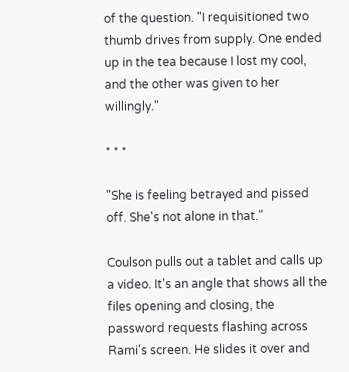of the question. "I requisitioned two thumb drives from supply. One ended up in the tea because I lost my cool, and the other was given to her willingly."

* * *

"She is feeling betrayed and pissed off. She's not alone in that."

Coulson pulls out a tablet and calls up a video. It's an angle that shows all the files opening and closing, the password requests flashing across Rami's screen. He slides it over and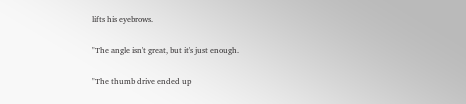lifts his eyebrows.

"The angle isn't great, but it's just enough.

"The thumb drive ended up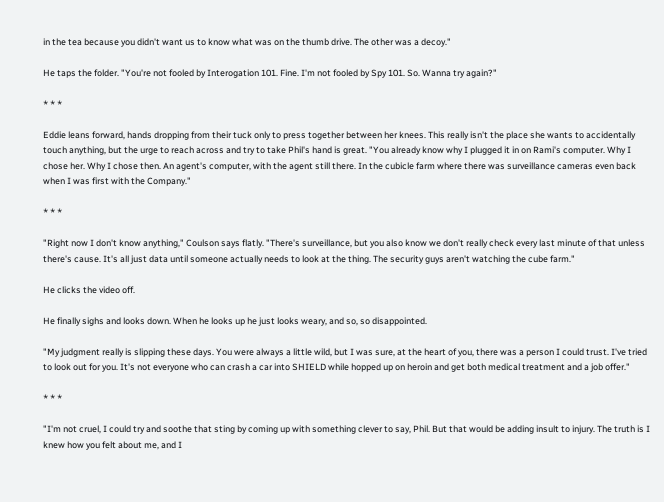in the tea because you didn't want us to know what was on the thumb drive. The other was a decoy."

He taps the folder. "You're not fooled by Interogation 101. Fine. I'm not fooled by Spy 101. So. Wanna try again?"

* * *

Eddie leans forward, hands dropping from their tuck only to press together between her knees. This really isn't the place she wants to accidentally touch anything, but the urge to reach across and try to take Phil's hand is great. "You already know why I plugged it in on Rami's computer. Why I chose her. Why I chose then. An agent's computer, with the agent still there. In the cubicle farm where there was surveillance cameras even back when I was first with the Company."

* * *

"Right now I don't know anything," Coulson says flatly. "There's surveillance, but you also know we don't really check every last minute of that unless there's cause. It's all just data until someone actually needs to look at the thing. The security guys aren't watching the cube farm."

He clicks the video off.

He finally sighs and looks down. When he looks up he just looks weary, and so, so disappointed.

"My judgment really is slipping these days. You were always a little wild, but I was sure, at the heart of you, there was a person I could trust. I've tried to look out for you. It's not everyone who can crash a car into SHIELD while hopped up on heroin and get both medical treatment and a job offer."

* * *

"I'm not cruel, I could try and soothe that sting by coming up with something clever to say, Phil. But that would be adding insult to injury. The truth is I knew how you felt about me, and I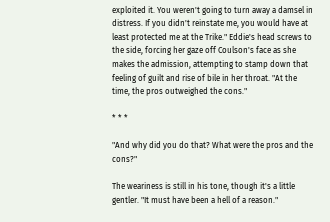exploited it. You weren't going to turn away a damsel in distress. If you didn't reinstate me, you would have at least protected me at the Trike." Eddie's head screws to the side, forcing her gaze off Coulson's face as she makes the admission, attempting to stamp down that feeling of guilt and rise of bile in her throat. "At the time, the pros outweighed the cons."

* * *

"And why did you do that? What were the pros and the cons?"

The weariness is still in his tone, though it's a little gentler. "It must have been a hell of a reason."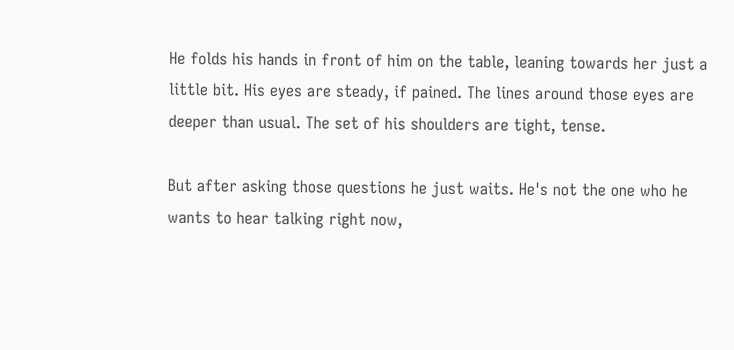He folds his hands in front of him on the table, leaning towards her just a little bit. His eyes are steady, if pained. The lines around those eyes are deeper than usual. The set of his shoulders are tight, tense.

But after asking those questions he just waits. He's not the one who he wants to hear talking right now,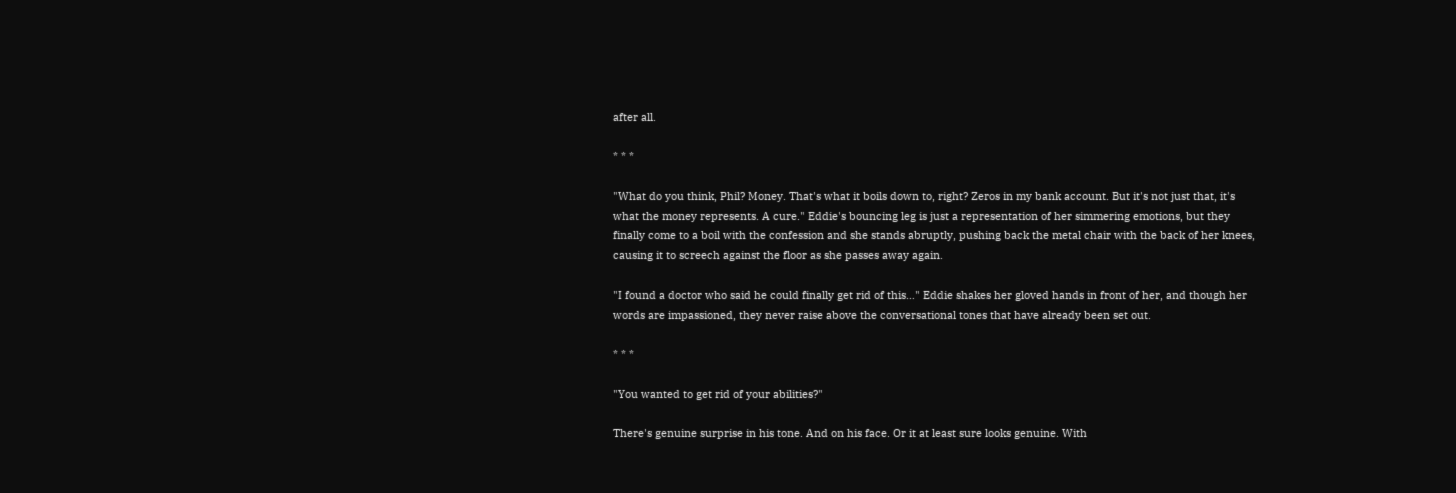after all.

* * *

"What do you think, Phil? Money. That's what it boils down to, right? Zeros in my bank account. But it's not just that, it's what the money represents. A cure." Eddie's bouncing leg is just a representation of her simmering emotions, but they finally come to a boil with the confession and she stands abruptly, pushing back the metal chair with the back of her knees, causing it to screech against the floor as she passes away again.

"I found a doctor who said he could finally get rid of this…" Eddie shakes her gloved hands in front of her, and though her words are impassioned, they never raise above the conversational tones that have already been set out.

* * *

"You wanted to get rid of your abilities?"

There's genuine surprise in his tone. And on his face. Or it at least sure looks genuine. With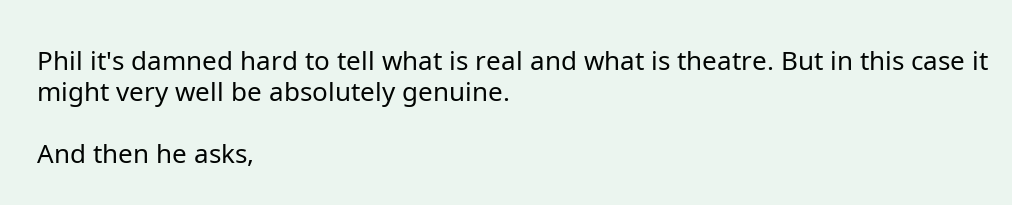Phil it's damned hard to tell what is real and what is theatre. But in this case it might very well be absolutely genuine.

And then he asks,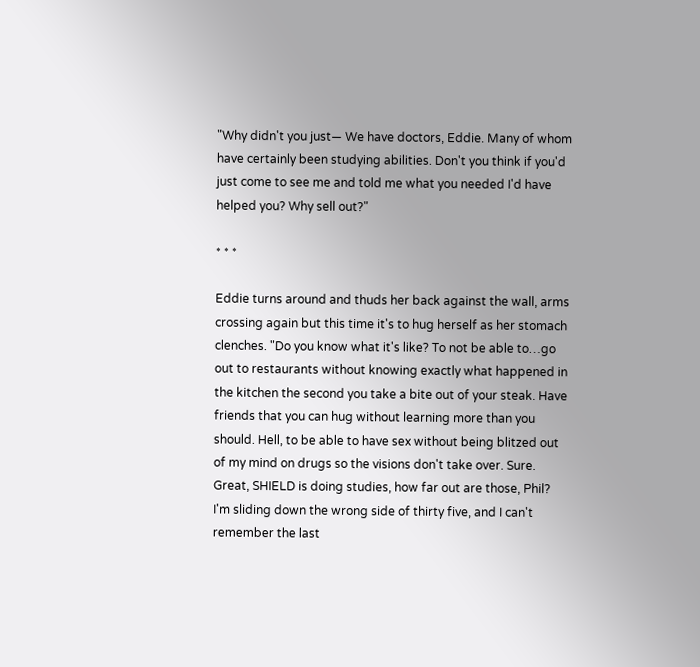"Why didn't you just— We have doctors, Eddie. Many of whom have certainly been studying abilities. Don't you think if you'd just come to see me and told me what you needed I'd have helped you? Why sell out?"

* * *

Eddie turns around and thuds her back against the wall, arms crossing again but this time it's to hug herself as her stomach clenches. "Do you know what it's like? To not be able to…go out to restaurants without knowing exactly what happened in the kitchen the second you take a bite out of your steak. Have friends that you can hug without learning more than you should. Hell, to be able to have sex without being blitzed out of my mind on drugs so the visions don't take over. Sure. Great, SHIELD is doing studies, how far out are those, Phil? I'm sliding down the wrong side of thirty five, and I can't remember the last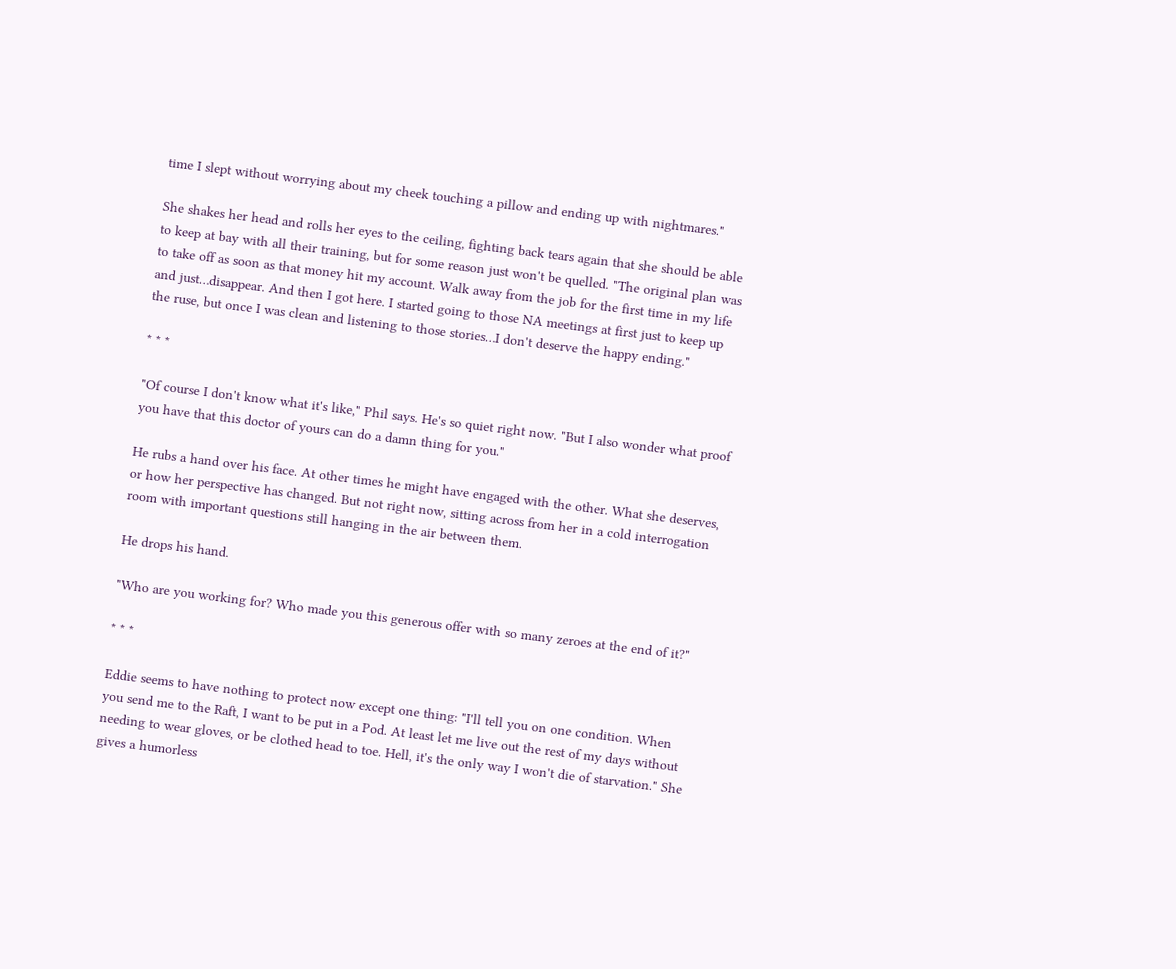time I slept without worrying about my cheek touching a pillow and ending up with nightmares."

She shakes her head and rolls her eyes to the ceiling, fighting back tears again that she should be able to keep at bay with all their training, but for some reason just won't be quelled. "The original plan was to take off as soon as that money hit my account. Walk away from the job for the first time in my life and just…disappear. And then I got here. I started going to those NA meetings at first just to keep up the ruse, but once I was clean and listening to those stories…I don't deserve the happy ending."

* * *

"Of course I don't know what it's like," Phil says. He's so quiet right now. "But I also wonder what proof you have that this doctor of yours can do a damn thing for you."

He rubs a hand over his face. At other times he might have engaged with the other. What she deserves, or how her perspective has changed. But not right now, sitting across from her in a cold interrogation room with important questions still hanging in the air between them.

He drops his hand.

"Who are you working for? Who made you this generous offer with so many zeroes at the end of it?"

* * *

Eddie seems to have nothing to protect now except one thing: "I'll tell you on one condition. When you send me to the Raft, I want to be put in a Pod. At least let me live out the rest of my days without needing to wear gloves, or be clothed head to toe. Hell, it's the only way I won't die of starvation." She gives a humorless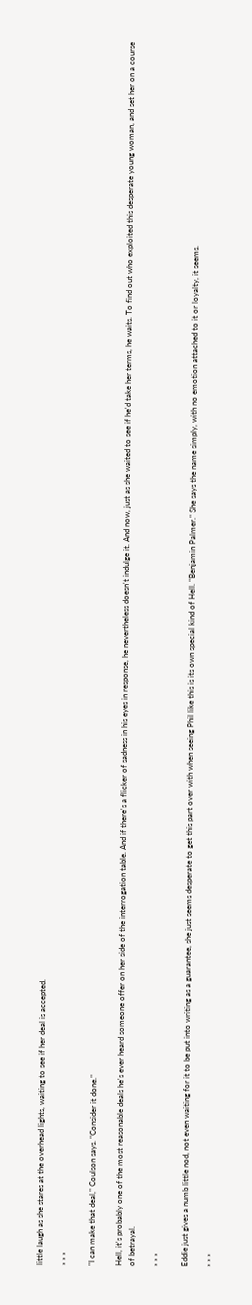little laugh as she stares at the overhead lights, waiting to see if her deal is accepted.

* * *

"I can make that deal," Coulson says. "Consider it done."

Hell, it's probably one of the most reasonable deals he's ever heard someone offer on her side of the interrogation table. And if there's a flicker of sadness in his eyes in response, he nevertheless doesn't indulge it. And now, just as she waited to see if he'd take her terms, he waits. To find out who exploited this desperate young woman, and set her on a course of betrayal.

* * *

Eddie just gives a numb little nod, not even waiting for it to be put into writing as a guarantee, she just seems desperate to get this part over with when seeing Phil like this is its own special kind of Hell. "Benjamin Palmer." She says the name simply, with no emotion attached to it or loyalty, it seems.

* * *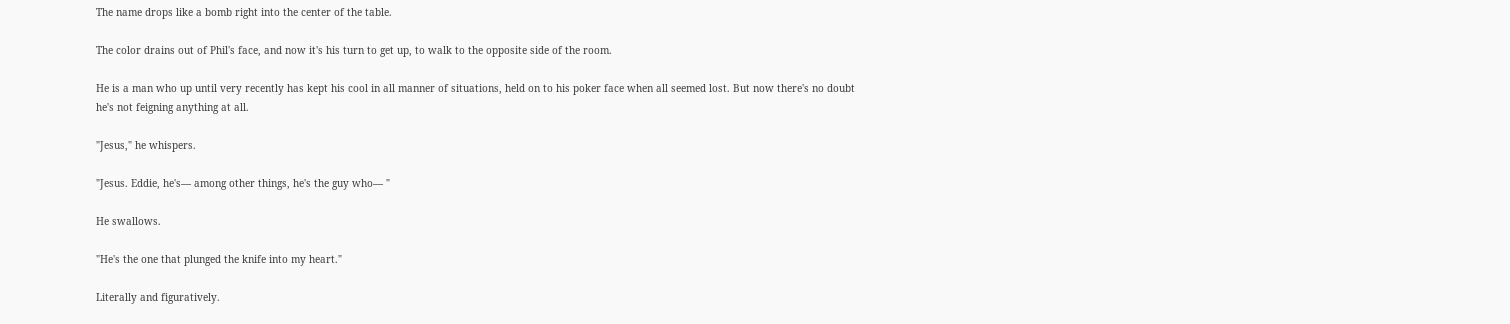The name drops like a bomb right into the center of the table.

The color drains out of Phil's face, and now it's his turn to get up, to walk to the opposite side of the room.

He is a man who up until very recently has kept his cool in all manner of situations, held on to his poker face when all seemed lost. But now there's no doubt he's not feigning anything at all.

"Jesus," he whispers.

"Jesus. Eddie, he's— among other things, he's the guy who— "

He swallows.

"He's the one that plunged the knife into my heart."

Literally and figuratively.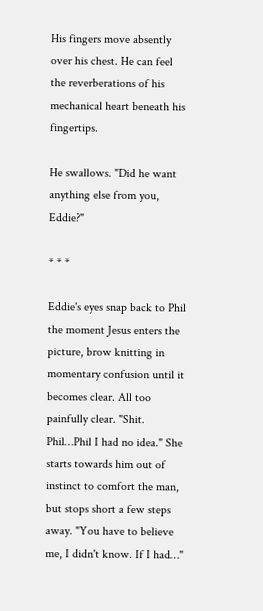His fingers move absently over his chest. He can feel the reverberations of his mechanical heart beneath his fingertips.

He swallows. "Did he want anything else from you, Eddie?"

* * *

Eddie's eyes snap back to Phil the moment Jesus enters the picture, brow knitting in momentary confusion until it becomes clear. All too painfully clear. "Shit. Phil…Phil I had no idea." She starts towards him out of instinct to comfort the man, but stops short a few steps away. "You have to believe me, I didn't know. If I had…"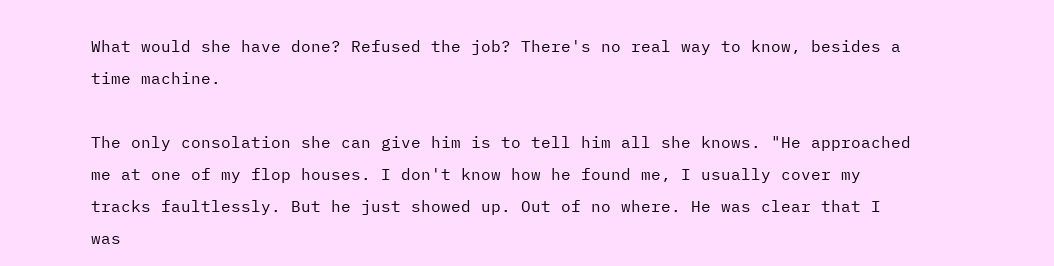What would she have done? Refused the job? There's no real way to know, besides a time machine.

The only consolation she can give him is to tell him all she knows. "He approached me at one of my flop houses. I don't know how he found me, I usually cover my tracks faultlessly. But he just showed up. Out of no where. He was clear that I was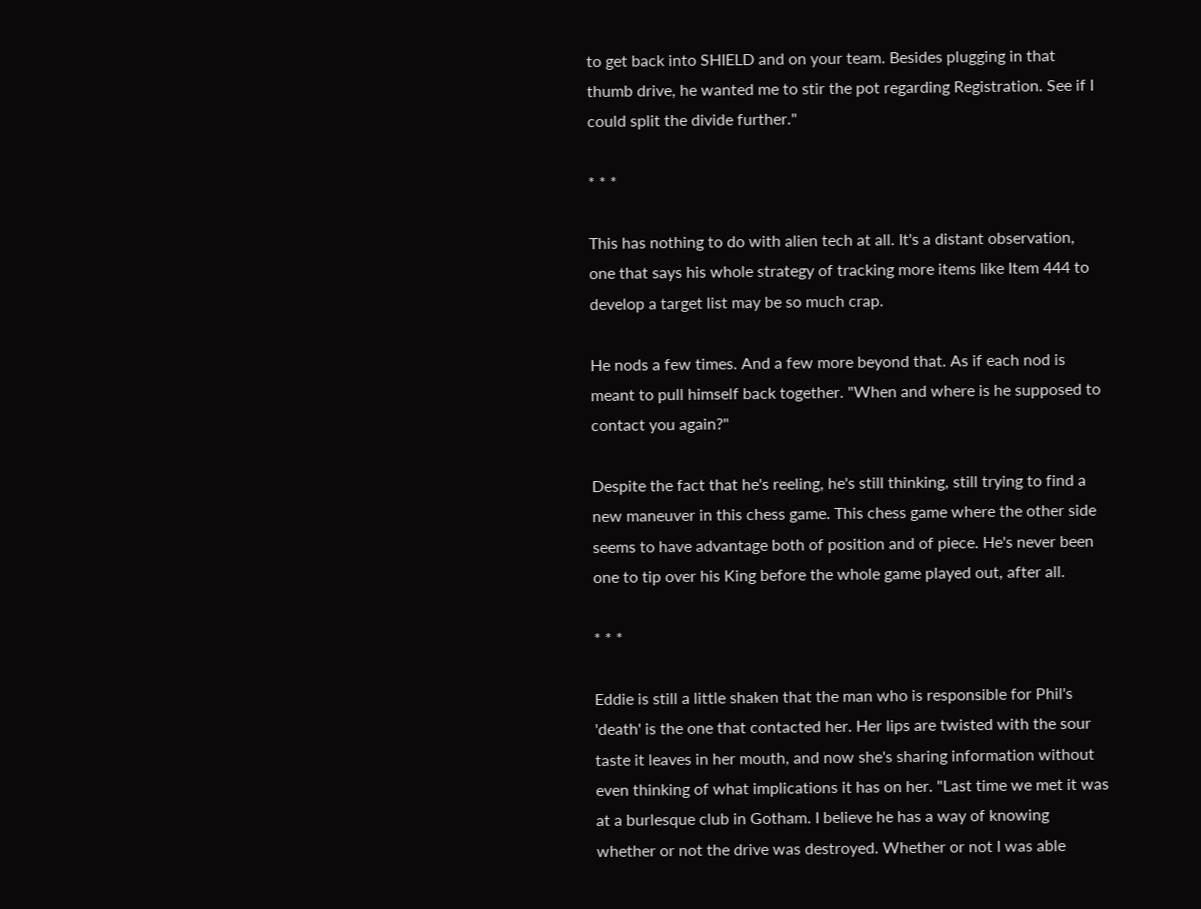to get back into SHIELD and on your team. Besides plugging in that thumb drive, he wanted me to stir the pot regarding Registration. See if I could split the divide further."

* * *

This has nothing to do with alien tech at all. It's a distant observation, one that says his whole strategy of tracking more items like Item 444 to develop a target list may be so much crap.

He nods a few times. And a few more beyond that. As if each nod is meant to pull himself back together. "When and where is he supposed to contact you again?"

Despite the fact that he's reeling, he's still thinking, still trying to find a new maneuver in this chess game. This chess game where the other side seems to have advantage both of position and of piece. He's never been one to tip over his King before the whole game played out, after all.

* * *

Eddie is still a little shaken that the man who is responsible for Phil's 'death' is the one that contacted her. Her lips are twisted with the sour taste it leaves in her mouth, and now she's sharing information without even thinking of what implications it has on her. "Last time we met it was at a burlesque club in Gotham. I believe he has a way of knowing whether or not the drive was destroyed. Whether or not I was able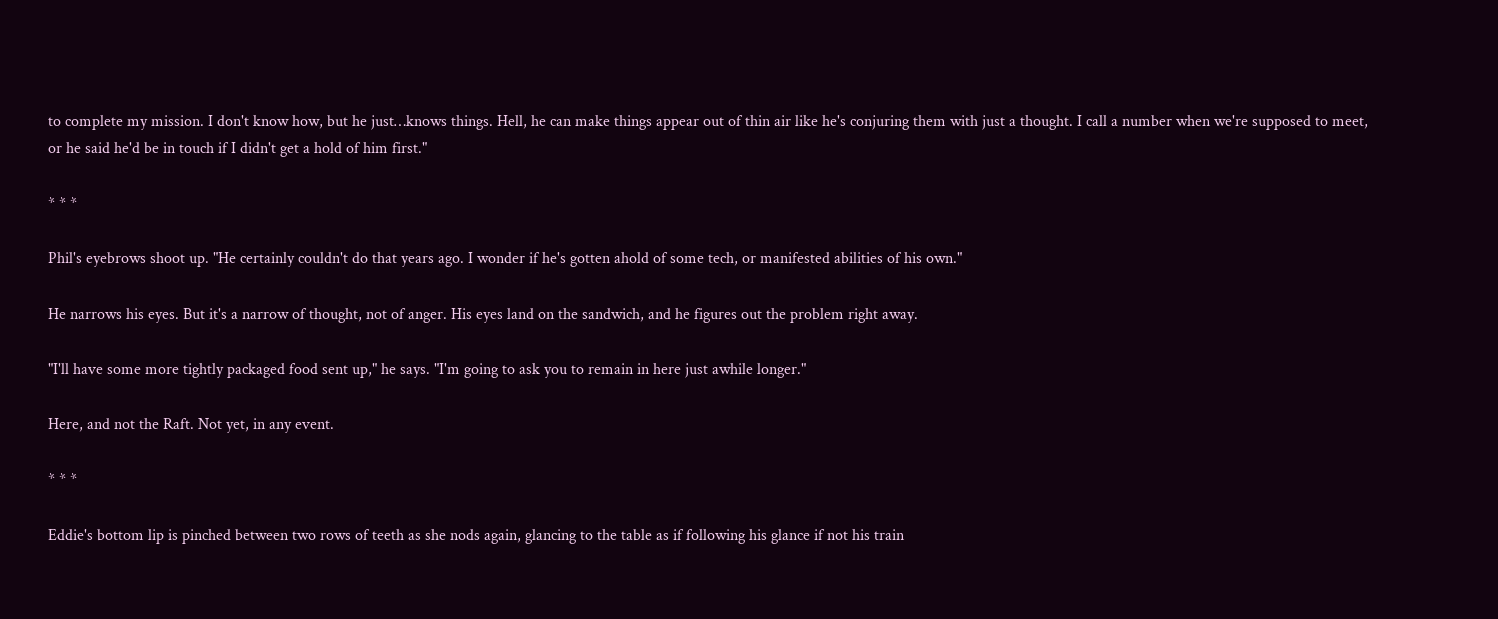to complete my mission. I don't know how, but he just…knows things. Hell, he can make things appear out of thin air like he's conjuring them with just a thought. I call a number when we're supposed to meet, or he said he'd be in touch if I didn't get a hold of him first."

* * *

Phil's eyebrows shoot up. "He certainly couldn't do that years ago. I wonder if he's gotten ahold of some tech, or manifested abilities of his own."

He narrows his eyes. But it's a narrow of thought, not of anger. His eyes land on the sandwich, and he figures out the problem right away.

"I'll have some more tightly packaged food sent up," he says. "I'm going to ask you to remain in here just awhile longer."

Here, and not the Raft. Not yet, in any event.

* * *

Eddie's bottom lip is pinched between two rows of teeth as she nods again, glancing to the table as if following his glance if not his train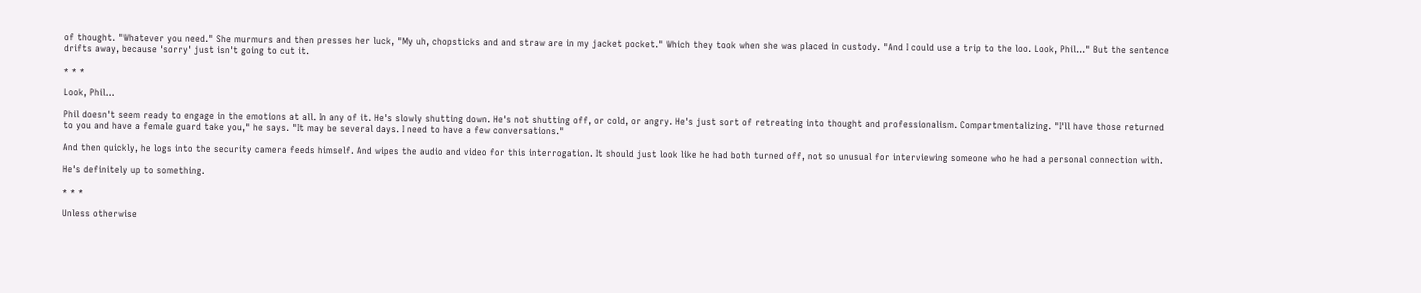of thought. "Whatever you need." She murmurs and then presses her luck, "My uh, chopsticks and and straw are in my jacket pocket." Which they took when she was placed in custody. "And I could use a trip to the loo. Look, Phil…" But the sentence drifts away, because 'sorry' just isn't going to cut it.

* * *

Look, Phil…

Phil doesn't seem ready to engage in the emotions at all. In any of it. He's slowly shutting down. He's not shutting off, or cold, or angry. He's just sort of retreating into thought and professionalism. Compartmentalizing. "I'll have those returned to you and have a female guard take you," he says. "It may be several days. I need to have a few conversations."

And then quickly, he logs into the security camera feeds himself. And wipes the audio and video for this interrogation. It should just look like he had both turned off, not so unusual for interviewing someone who he had a personal connection with.

He's definitely up to something.

* * *

Unless otherwise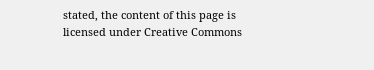stated, the content of this page is licensed under Creative Commons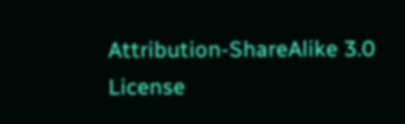Attribution-ShareAlike 3.0 License